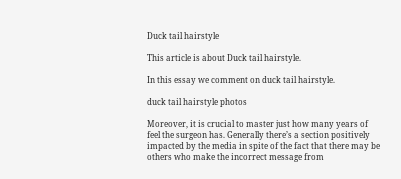Duck tail hairstyle

This article is about Duck tail hairstyle.

In this essay we comment on duck tail hairstyle.

duck tail hairstyle photos

Moreover, it is crucial to master just how many years of feel the surgeon has. Generally there’s a section positively impacted by the media in spite of the fact that there may be others who make the incorrect message from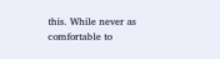this. While never as comfortable to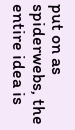put on as spiderwebs, the entire idea is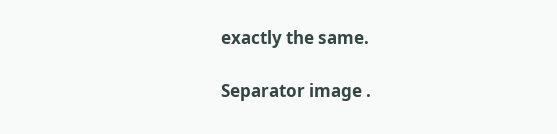exactly the same.

Separator image .